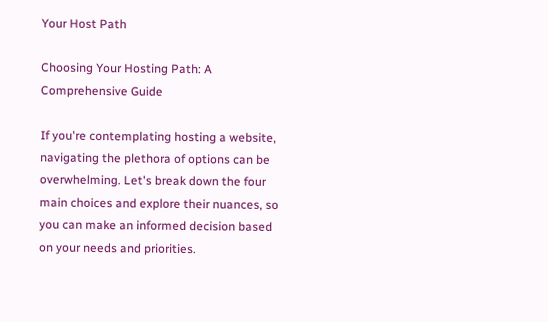Your Host Path

Choosing Your Hosting Path: A Comprehensive Guide

If you're contemplating hosting a website, navigating the plethora of options can be overwhelming. Let's break down the four main choices and explore their nuances, so you can make an informed decision based on your needs and priorities.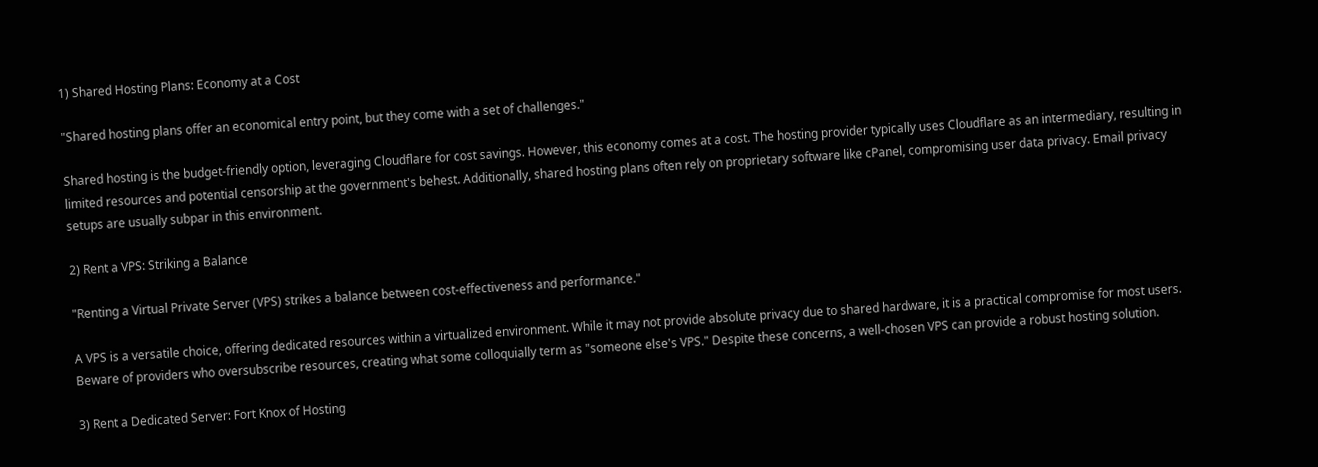1) Shared Hosting Plans: Economy at a Cost

"Shared hosting plans offer an economical entry point, but they come with a set of challenges."

Shared hosting is the budget-friendly option, leveraging Cloudflare for cost savings. However, this economy comes at a cost. The hosting provider typically uses Cloudflare as an intermediary, resulting in limited resources and potential censorship at the government's behest. Additionally, shared hosting plans often rely on proprietary software like cPanel, compromising user data privacy. Email privacy setups are usually subpar in this environment.

2) Rent a VPS: Striking a Balance

"Renting a Virtual Private Server (VPS) strikes a balance between cost-effectiveness and performance."

A VPS is a versatile choice, offering dedicated resources within a virtualized environment. While it may not provide absolute privacy due to shared hardware, it is a practical compromise for most users. Beware of providers who oversubscribe resources, creating what some colloquially term as "someone else's VPS." Despite these concerns, a well-chosen VPS can provide a robust hosting solution.

3) Rent a Dedicated Server: Fort Knox of Hosting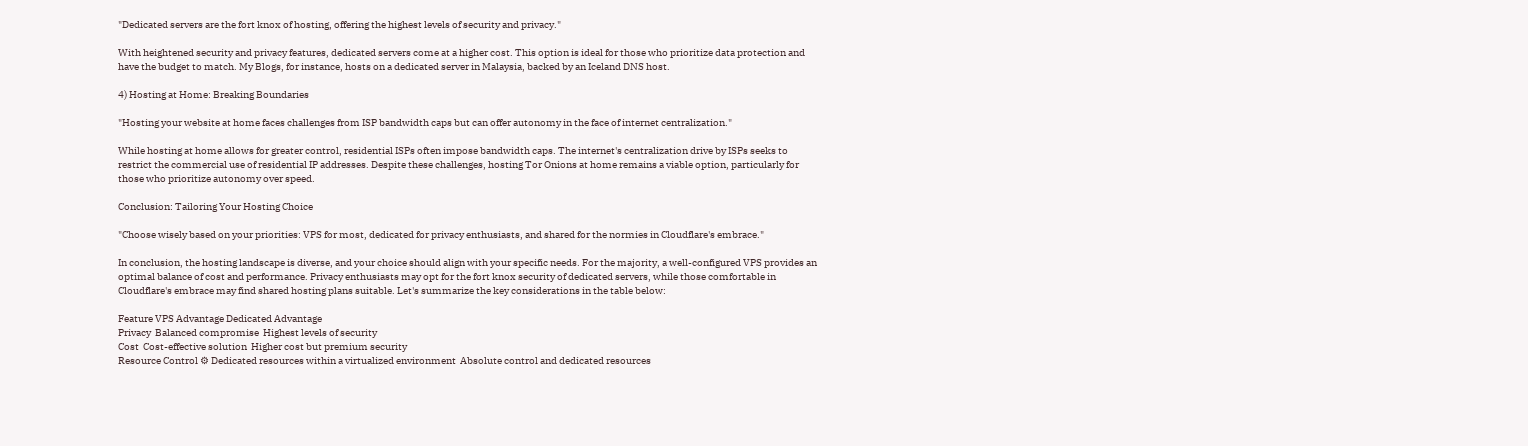"Dedicated servers are the fort knox of hosting, offering the highest levels of security and privacy."

With heightened security and privacy features, dedicated servers come at a higher cost. This option is ideal for those who prioritize data protection and have the budget to match. My Blogs, for instance, hosts on a dedicated server in Malaysia, backed by an Iceland DNS host.

4) Hosting at Home: Breaking Boundaries

"Hosting your website at home faces challenges from ISP bandwidth caps but can offer autonomy in the face of internet centralization."

While hosting at home allows for greater control, residential ISPs often impose bandwidth caps. The internet's centralization drive by ISPs seeks to restrict the commercial use of residential IP addresses. Despite these challenges, hosting Tor Onions at home remains a viable option, particularly for those who prioritize autonomy over speed.

Conclusion: Tailoring Your Hosting Choice

"Choose wisely based on your priorities: VPS for most, dedicated for privacy enthusiasts, and shared for the normies in Cloudflare's embrace."

In conclusion, the hosting landscape is diverse, and your choice should align with your specific needs. For the majority, a well-configured VPS provides an optimal balance of cost and performance. Privacy enthusiasts may opt for the fort knox security of dedicated servers, while those comfortable in Cloudflare's embrace may find shared hosting plans suitable. Let's summarize the key considerations in the table below:

Feature VPS Advantage Dedicated Advantage
Privacy  Balanced compromise  Highest levels of security
Cost  Cost-effective solution  Higher cost but premium security
Resource Control ⚙ Dedicated resources within a virtualized environment  Absolute control and dedicated resources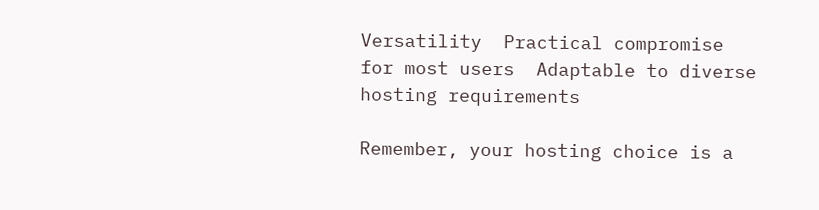Versatility  Practical compromise for most users  Adaptable to diverse hosting requirements

Remember, your hosting choice is a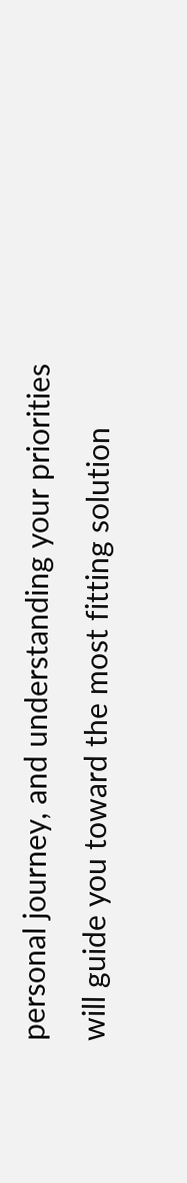personal journey, and understanding your priorities will guide you toward the most fitting solution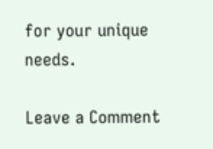for your unique needs.

Leave a Comment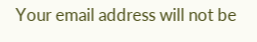Your email address will not be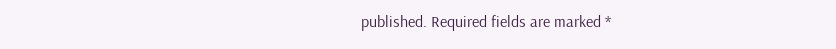published. Required fields are marked *